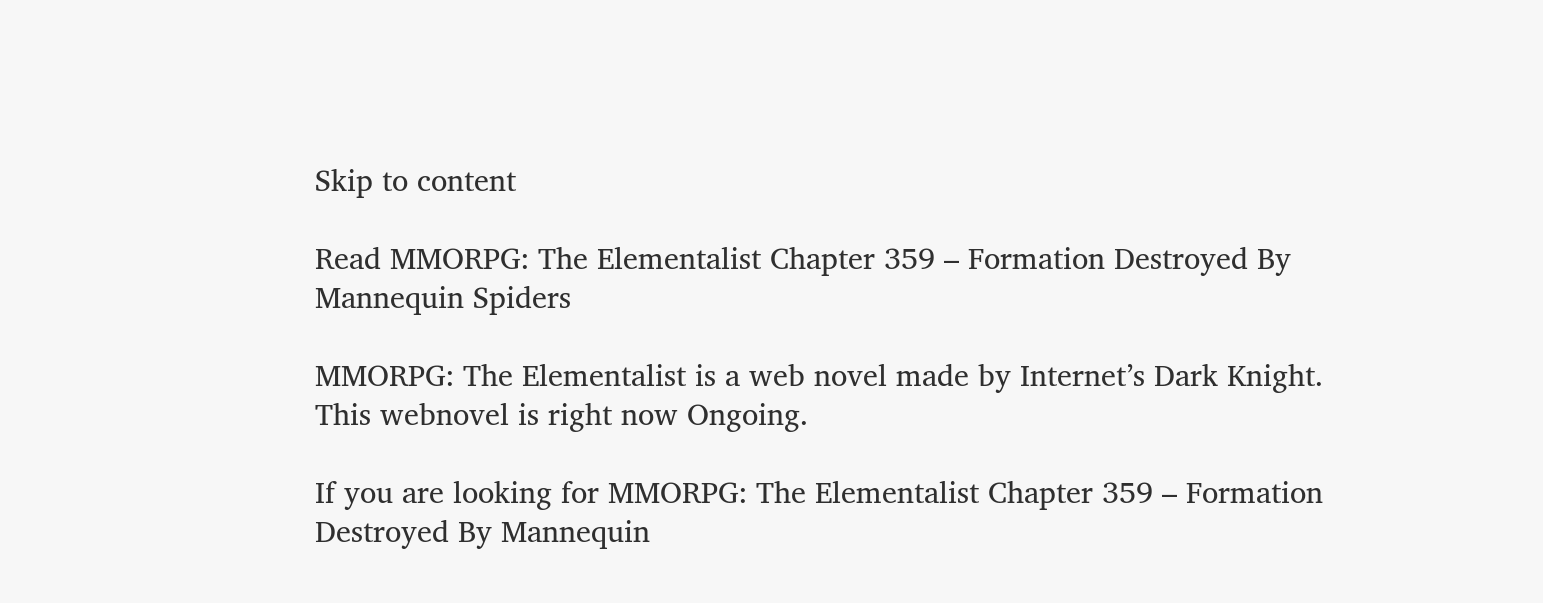Skip to content

Read MMORPG: The Elementalist Chapter 359 – Formation Destroyed By Mannequin Spiders

MMORPG: The Elementalist is a web novel made by Internet’s Dark Knight.
This webnovel is right now Ongoing.

If you are looking for MMORPG: The Elementalist Chapter 359 – Formation Destroyed By Mannequin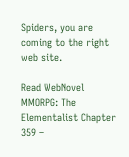Spiders, you are coming to the right web site.

Read WebNovel MMORPG: The Elementalist Chapter 359 –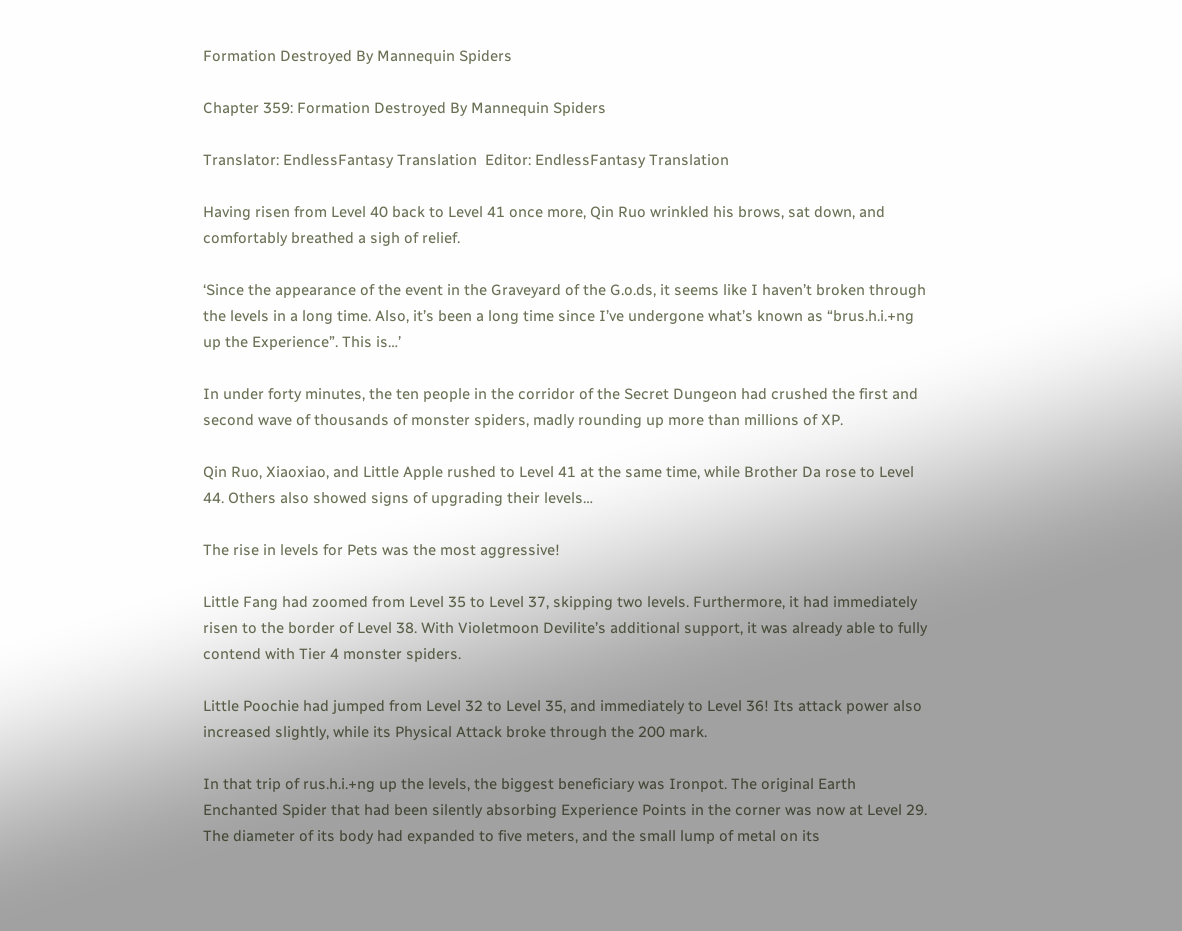Formation Destroyed By Mannequin Spiders

Chapter 359: Formation Destroyed By Mannequin Spiders

Translator: EndlessFantasy Translation  Editor: EndlessFantasy Translation

Having risen from Level 40 back to Level 41 once more, Qin Ruo wrinkled his brows, sat down, and comfortably breathed a sigh of relief.

‘Since the appearance of the event in the Graveyard of the G.o.ds, it seems like I haven’t broken through the levels in a long time. Also, it’s been a long time since I’ve undergone what’s known as “brus.h.i.+ng up the Experience”. This is…’

In under forty minutes, the ten people in the corridor of the Secret Dungeon had crushed the first and second wave of thousands of monster spiders, madly rounding up more than millions of XP.

Qin Ruo, Xiaoxiao, and Little Apple rushed to Level 41 at the same time, while Brother Da rose to Level 44. Others also showed signs of upgrading their levels…

The rise in levels for Pets was the most aggressive!

Little Fang had zoomed from Level 35 to Level 37, skipping two levels. Furthermore, it had immediately risen to the border of Level 38. With Violetmoon Devilite’s additional support, it was already able to fully contend with Tier 4 monster spiders.

Little Poochie had jumped from Level 32 to Level 35, and immediately to Level 36! Its attack power also increased slightly, while its Physical Attack broke through the 200 mark.

In that trip of rus.h.i.+ng up the levels, the biggest beneficiary was Ironpot. The original Earth Enchanted Spider that had been silently absorbing Experience Points in the corner was now at Level 29. The diameter of its body had expanded to five meters, and the small lump of metal on its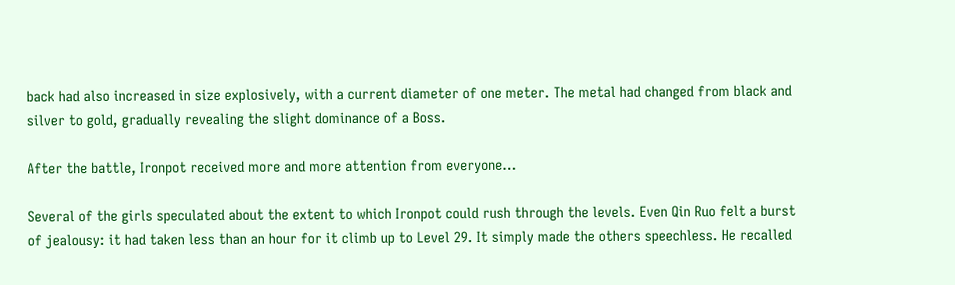back had also increased in size explosively, with a current diameter of one meter. The metal had changed from black and silver to gold, gradually revealing the slight dominance of a Boss.

After the battle, Ironpot received more and more attention from everyone…

Several of the girls speculated about the extent to which Ironpot could rush through the levels. Even Qin Ruo felt a burst of jealousy: it had taken less than an hour for it climb up to Level 29. It simply made the others speechless. He recalled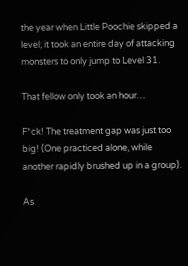the year when Little Poochie skipped a level; it took an entire day of attacking monsters to only jump to Level 31.

That fellow only took an hour…

F*ck! The treatment gap was just too big! (One practiced alone, while another rapidly brushed up in a group).

As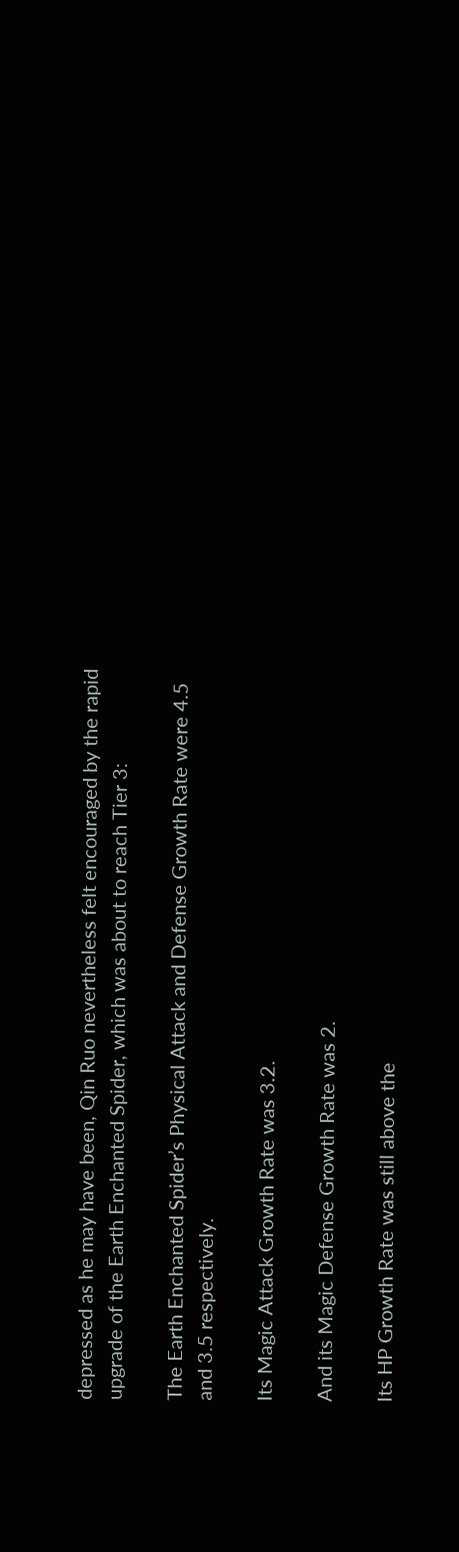depressed as he may have been, Qin Ruo nevertheless felt encouraged by the rapid upgrade of the Earth Enchanted Spider, which was about to reach Tier 3:

The Earth Enchanted Spider’s Physical Attack and Defense Growth Rate were 4.5 and 3.5 respectively.

Its Magic Attack Growth Rate was 3.2.

And its Magic Defense Growth Rate was 2.

Its HP Growth Rate was still above the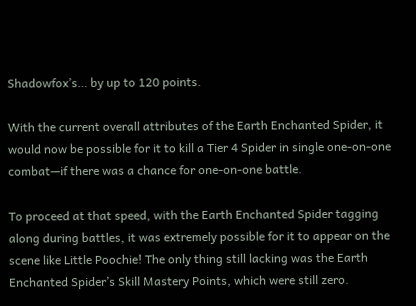Shadowfox’s… by up to 120 points.

With the current overall attributes of the Earth Enchanted Spider, it would now be possible for it to kill a Tier 4 Spider in single one-on-one combat—if there was a chance for one-on-one battle.

To proceed at that speed, with the Earth Enchanted Spider tagging along during battles, it was extremely possible for it to appear on the scene like Little Poochie! The only thing still lacking was the Earth Enchanted Spider’s Skill Mastery Points, which were still zero.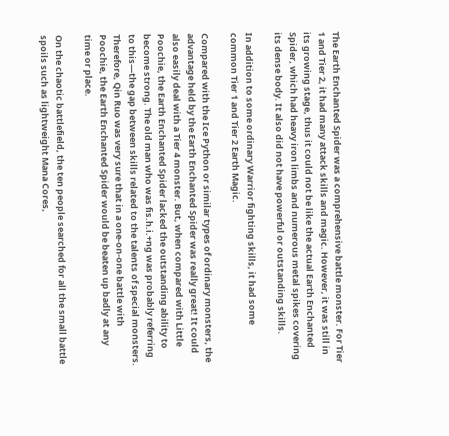The Earth Enchanted Spider was a comprehensive battle monster. For Tier 1 and Tier 2, it had many attack skills and magic. However, it was still in its growing stage, thus it could not be like the actual Earth Enchanted Spider, which had heavy iron limbs and numerous metal spikes covering its dense body. It also did not have powerful or outstanding skills.

In addition to some ordinary Warrior fighting skills, it had some common Tier 1 and Tier 2 Earth Magic.

Compared with the Ice Python or similar types of ordinary monsters, the advantage held by the Earth Enchanted Spider was really great! It could also easily deal with a Tier 4 monster. But, when compared with Little Poochie, the Earth Enchanted Spider lacked the outstanding ability to become strong. The old man who was fis.h.i.+ng was probably referring to this—the gap between skills related to the talents of special monsters. Therefore, Qin Ruo was very sure that in a one-on-one battle with Poochie, the Earth Enchanted Spider would be beaten up badly at any time or place.

On the chaotic battlefield, the ten people searched for all the small battle spoils such as lightweight Mana Cores,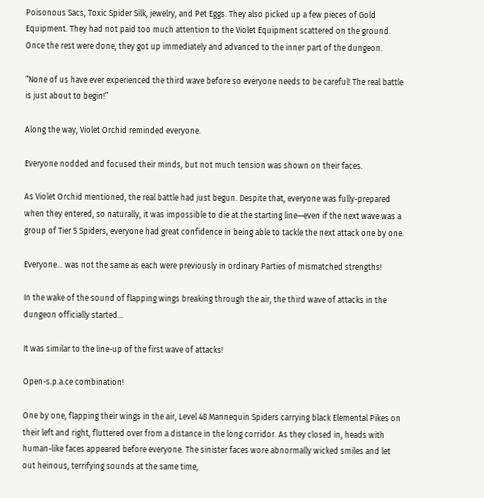Poisonous Sacs, Toxic Spider Silk, jewelry, and Pet Eggs. They also picked up a few pieces of Gold Equipment. They had not paid too much attention to the Violet Equipment scattered on the ground. Once the rest were done, they got up immediately and advanced to the inner part of the dungeon.

“None of us have ever experienced the third wave before so everyone needs to be careful! The real battle is just about to begin!”

Along the way, Violet Orchid reminded everyone.

Everyone nodded and focused their minds, but not much tension was shown on their faces.

As Violet Orchid mentioned, the real battle had just begun. Despite that, everyone was fully-prepared when they entered, so naturally, it was impossible to die at the starting line—even if the next wave was a group of Tier 5 Spiders, everyone had great confidence in being able to tackle the next attack one by one.

Everyone… was not the same as each were previously in ordinary Parties of mismatched strengths!

In the wake of the sound of flapping wings breaking through the air, the third wave of attacks in the dungeon officially started…

It was similar to the line-up of the first wave of attacks!

Open-s.p.a.ce combination!

One by one, flapping their wings in the air, Level 48 Mannequin Spiders carrying black Elemental Pikes on their left and right, fluttered over from a distance in the long corridor. As they closed in, heads with human-like faces appeared before everyone. The sinister faces wore abnormally wicked smiles and let out heinous, terrifying sounds at the same time,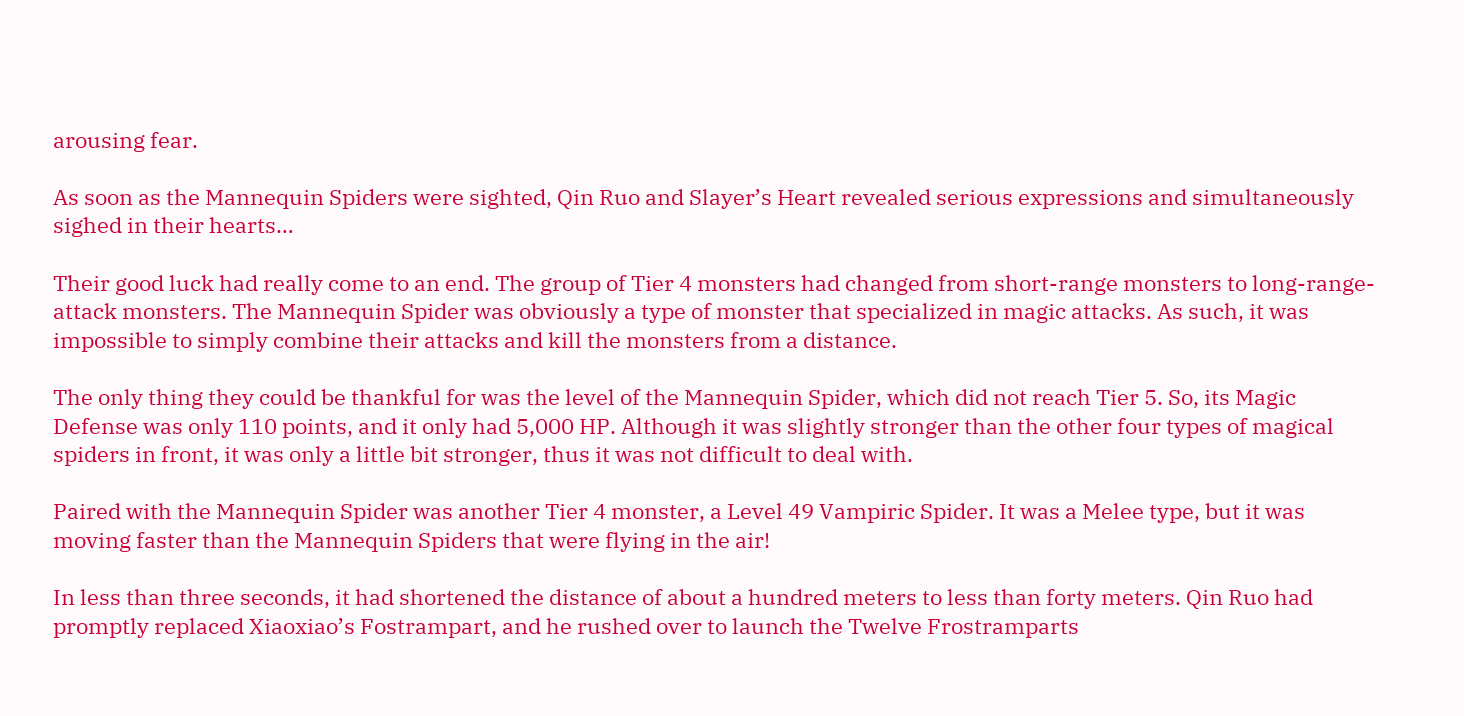arousing fear.

As soon as the Mannequin Spiders were sighted, Qin Ruo and Slayer’s Heart revealed serious expressions and simultaneously sighed in their hearts…

Their good luck had really come to an end. The group of Tier 4 monsters had changed from short-range monsters to long-range-attack monsters. The Mannequin Spider was obviously a type of monster that specialized in magic attacks. As such, it was impossible to simply combine their attacks and kill the monsters from a distance.

The only thing they could be thankful for was the level of the Mannequin Spider, which did not reach Tier 5. So, its Magic Defense was only 110 points, and it only had 5,000 HP. Although it was slightly stronger than the other four types of magical spiders in front, it was only a little bit stronger, thus it was not difficult to deal with.

Paired with the Mannequin Spider was another Tier 4 monster, a Level 49 Vampiric Spider. It was a Melee type, but it was moving faster than the Mannequin Spiders that were flying in the air!

In less than three seconds, it had shortened the distance of about a hundred meters to less than forty meters. Qin Ruo had promptly replaced Xiaoxiao’s Fostrampart, and he rushed over to launch the Twelve Frostramparts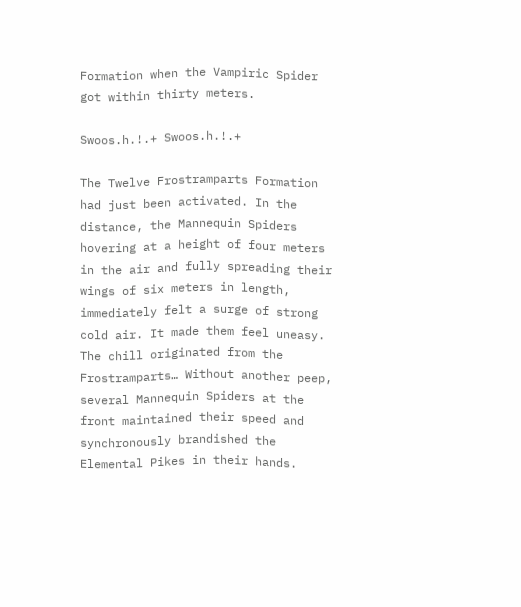Formation when the Vampiric Spider got within thirty meters.

Swoos.h.!.+ Swoos.h.!.+

The Twelve Frostramparts Formation had just been activated. In the distance, the Mannequin Spiders hovering at a height of four meters in the air and fully spreading their wings of six meters in length, immediately felt a surge of strong cold air. It made them feel uneasy. The chill originated from the Frostramparts… Without another peep, several Mannequin Spiders at the front maintained their speed and synchronously brandished the Elemental Pikes in their hands.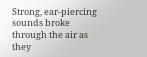Strong, ear-piercing sounds broke through the air as they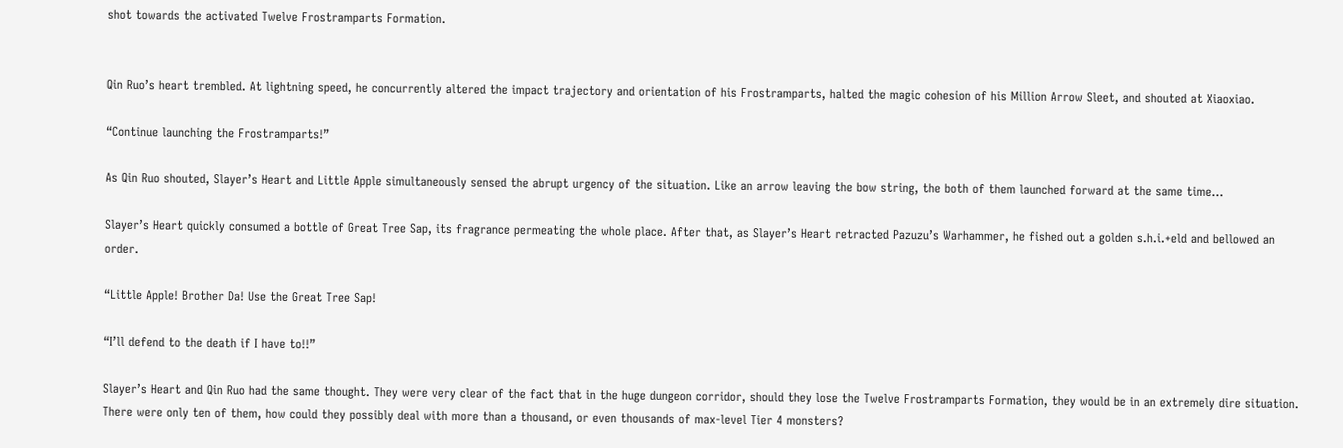shot towards the activated Twelve Frostramparts Formation.


Qin Ruo’s heart trembled. At lightning speed, he concurrently altered the impact trajectory and orientation of his Frostramparts, halted the magic cohesion of his Million Arrow Sleet, and shouted at Xiaoxiao.

“Continue launching the Frostramparts!”

As Qin Ruo shouted, Slayer’s Heart and Little Apple simultaneously sensed the abrupt urgency of the situation. Like an arrow leaving the bow string, the both of them launched forward at the same time…

Slayer’s Heart quickly consumed a bottle of Great Tree Sap, its fragrance permeating the whole place. After that, as Slayer’s Heart retracted Pazuzu’s Warhammer, he fished out a golden s.h.i.+eld and bellowed an order.

“Little Apple! Brother Da! Use the Great Tree Sap!

“I’ll defend to the death if I have to!!”

Slayer’s Heart and Qin Ruo had the same thought. They were very clear of the fact that in the huge dungeon corridor, should they lose the Twelve Frostramparts Formation, they would be in an extremely dire situation. There were only ten of them, how could they possibly deal with more than a thousand, or even thousands of max-level Tier 4 monsters?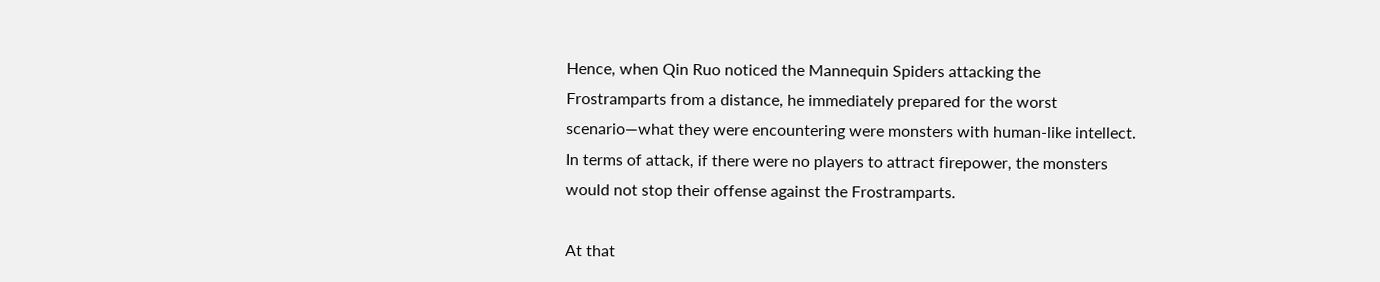Hence, when Qin Ruo noticed the Mannequin Spiders attacking the Frostramparts from a distance, he immediately prepared for the worst scenario—what they were encountering were monsters with human-like intellect. In terms of attack, if there were no players to attract firepower, the monsters would not stop their offense against the Frostramparts.

At that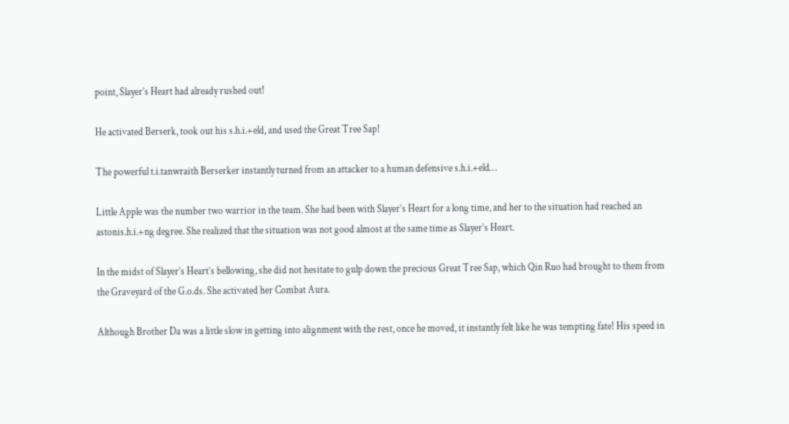point, Slayer’s Heart had already rushed out!

He activated Berserk, took out his s.h.i.+eld, and used the Great Tree Sap!

The powerful t.i.tanwraith Berserker instantly turned from an attacker to a human defensive s.h.i.+eld…

Little Apple was the number two warrior in the team. She had been with Slayer’s Heart for a long time, and her to the situation had reached an astonis.h.i.+ng degree. She realized that the situation was not good almost at the same time as Slayer’s Heart.

In the midst of Slayer’s Heart’s bellowing, she did not hesitate to gulp down the precious Great Tree Sap, which Qin Ruo had brought to them from the Graveyard of the G.o.ds. She activated her Combat Aura.

Although Brother Da was a little slow in getting into alignment with the rest, once he moved, it instantly felt like he was tempting fate! His speed in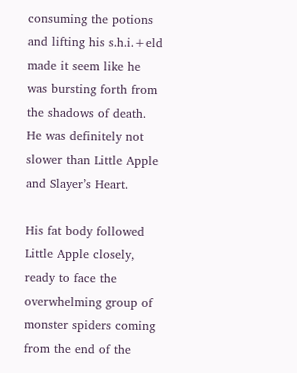consuming the potions and lifting his s.h.i.+eld made it seem like he was bursting forth from the shadows of death. He was definitely not slower than Little Apple and Slayer’s Heart.

His fat body followed Little Apple closely, ready to face the overwhelming group of monster spiders coming from the end of the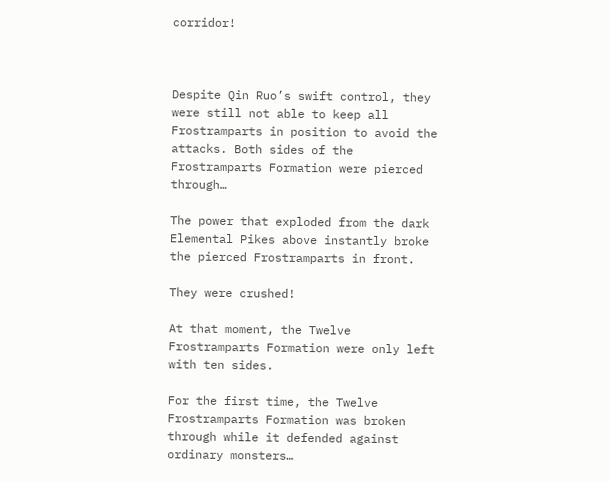corridor!



Despite Qin Ruo’s swift control, they were still not able to keep all Frostramparts in position to avoid the attacks. Both sides of the Frostramparts Formation were pierced through…

The power that exploded from the dark Elemental Pikes above instantly broke the pierced Frostramparts in front.

They were crushed!

At that moment, the Twelve Frostramparts Formation were only left with ten sides.

For the first time, the Twelve Frostramparts Formation was broken through while it defended against ordinary monsters…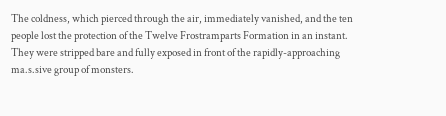The coldness, which pierced through the air, immediately vanished, and the ten people lost the protection of the Twelve Frostramparts Formation in an instant. They were stripped bare and fully exposed in front of the rapidly-approaching ma.s.sive group of monsters.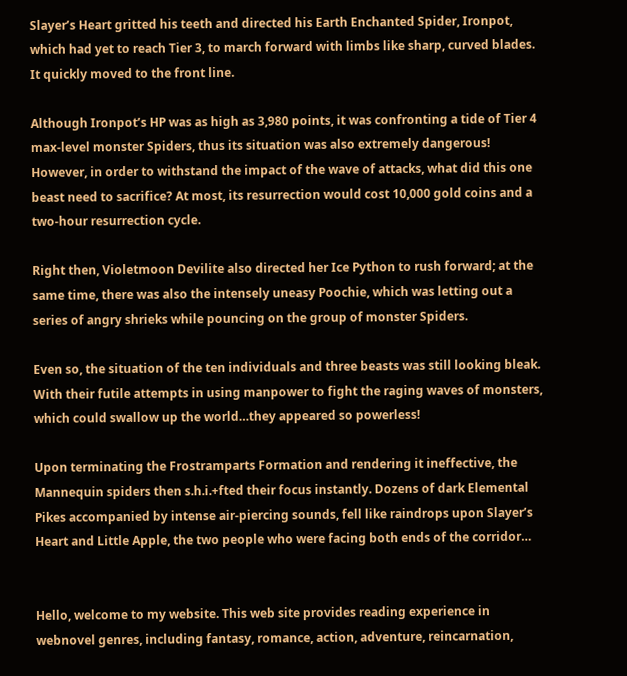Slayer’s Heart gritted his teeth and directed his Earth Enchanted Spider, Ironpot, which had yet to reach Tier 3, to march forward with limbs like sharp, curved blades. It quickly moved to the front line.

Although Ironpot’s HP was as high as 3,980 points, it was confronting a tide of Tier 4 max-level monster Spiders, thus its situation was also extremely dangerous! However, in order to withstand the impact of the wave of attacks, what did this one beast need to sacrifice? At most, its resurrection would cost 10,000 gold coins and a two-hour resurrection cycle.

Right then, Violetmoon Devilite also directed her Ice Python to rush forward; at the same time, there was also the intensely uneasy Poochie, which was letting out a series of angry shrieks while pouncing on the group of monster Spiders.

Even so, the situation of the ten individuals and three beasts was still looking bleak. With their futile attempts in using manpower to fight the raging waves of monsters, which could swallow up the world…they appeared so powerless!

Upon terminating the Frostramparts Formation and rendering it ineffective, the Mannequin spiders then s.h.i.+fted their focus instantly. Dozens of dark Elemental Pikes accompanied by intense air-piercing sounds, fell like raindrops upon Slayer’s Heart and Little Apple, the two people who were facing both ends of the corridor…


Hello, welcome to my website. This web site provides reading experience in webnovel genres, including fantasy, romance, action, adventure, reincarnation,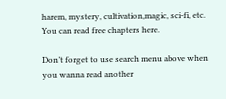harem, mystery, cultivation,magic, sci-fi, etc. You can read free chapters here.

Don’t forget to use search menu above when you wanna read another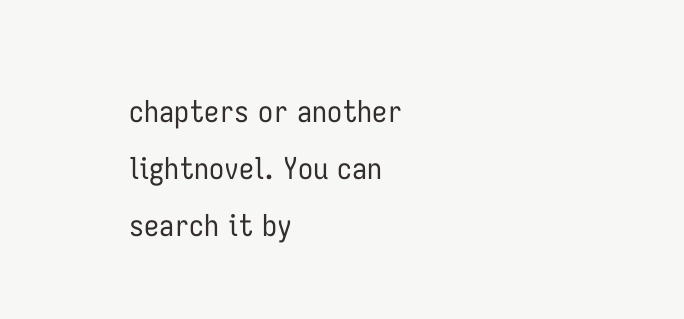chapters or another lightnovel. You can search it by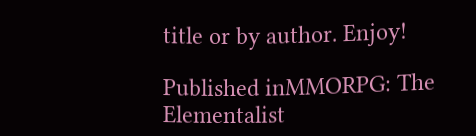title or by author. Enjoy!

Published inMMORPG: The Elementalist